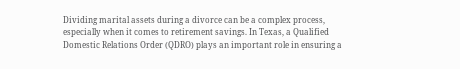Dividing marital assets during a divorce can be a complex process, especially when it comes to retirement savings. In Texas, a Qualified Domestic Relations Order (QDRO) plays an important role in ensuring a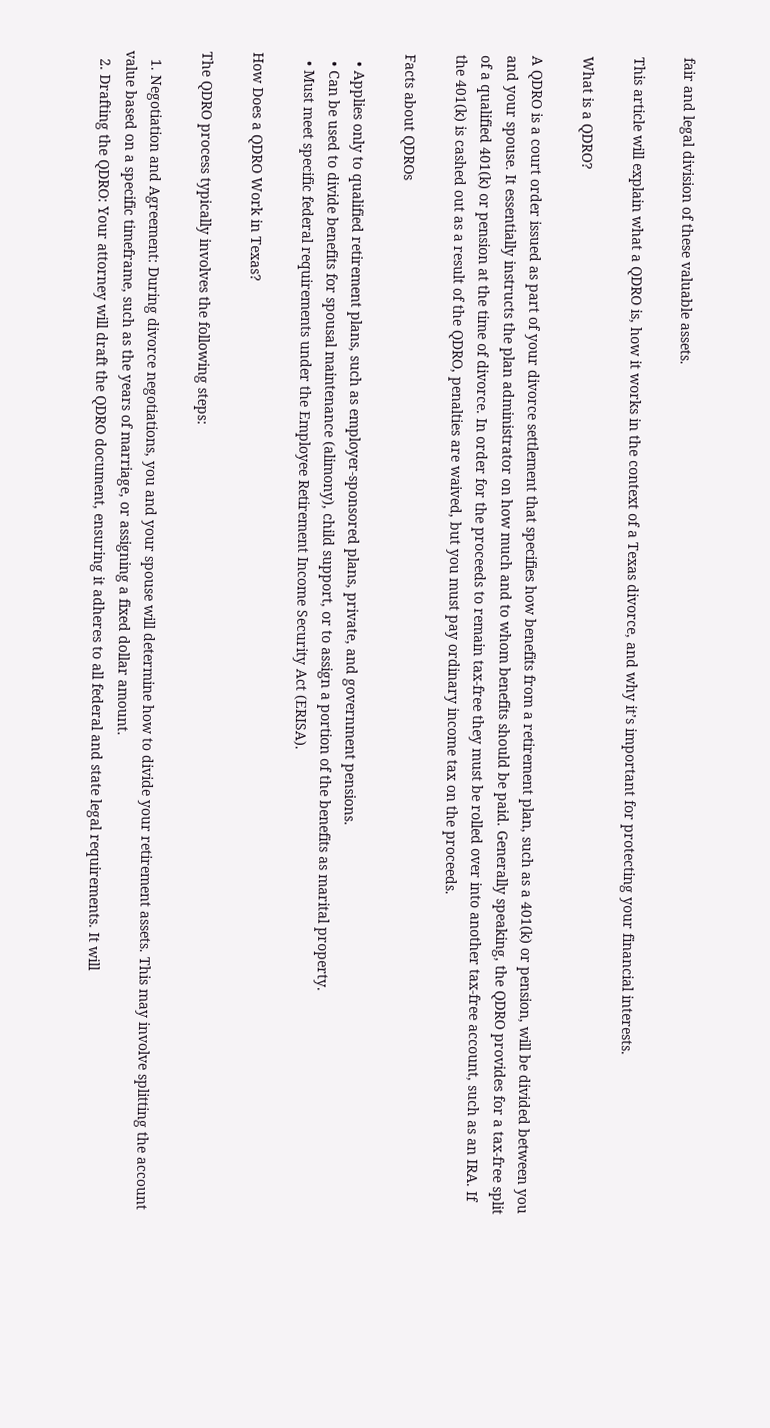fair and legal division of these valuable assets.

This article will explain what a QDRO is, how it works in the context of a Texas divorce, and why it’s important for protecting your financial interests.

What is a QDRO?

A QDRO is a court order issued as part of your divorce settlement that specifies how benefits from a retirement plan, such as a 401(k) or pension, will be divided between you and your spouse. It essentially instructs the plan administrator on how much and to whom benefits should be paid. Generally speaking, the QDRO provides for a tax-free split of a qualified 401(k) or pension at the time of divorce. In order for the proceeds to remain tax-free they must be rolled over into another tax-free account, such as an IRA. If the 401(k) is cashed out as a result of the QDRO, penalties are waived, but you must pay ordinary income tax on the proceeds.

Facts about QDROs

  • Applies only to qualified retirement plans, such as employer-sponsored plans, private, and government pensions.
  • Can be used to divide benefits for spousal maintenance (alimony), child support, or to assign a portion of the benefits as marital property.
  • Must meet specific federal requirements under the Employee Retirement Income Security Act (ERISA).

How Does a QDRO Work in Texas?

The QDRO process typically involves the following steps:

  1. Negotiation and Agreement: During divorce negotiations, you and your spouse will determine how to divide your retirement assets. This may involve splitting the account value based on a specific timeframe, such as the years of marriage, or assigning a fixed dollar amount.
  2. Drafting the QDRO: Your attorney will draft the QDRO document, ensuring it adheres to all federal and state legal requirements. It will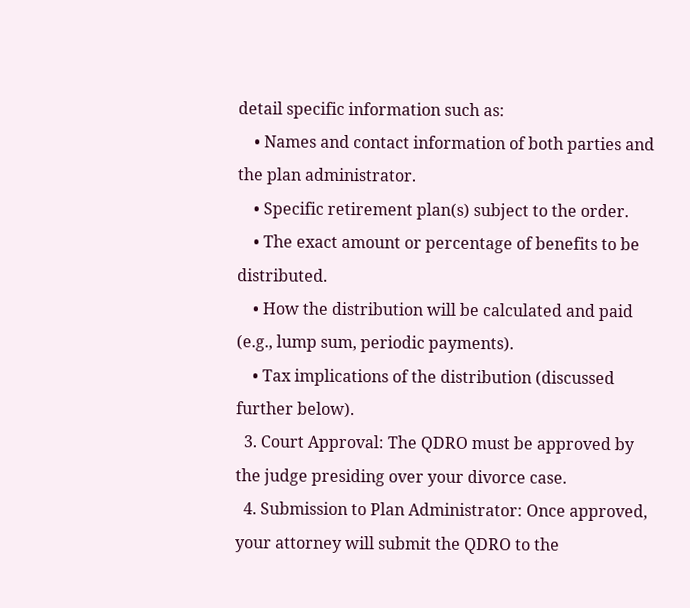detail specific information such as:
    • Names and contact information of both parties and the plan administrator.
    • Specific retirement plan(s) subject to the order.
    • The exact amount or percentage of benefits to be distributed.
    • How the distribution will be calculated and paid (e.g., lump sum, periodic payments).
    • Tax implications of the distribution (discussed further below).
  3. Court Approval: The QDRO must be approved by the judge presiding over your divorce case.
  4. Submission to Plan Administrator: Once approved, your attorney will submit the QDRO to the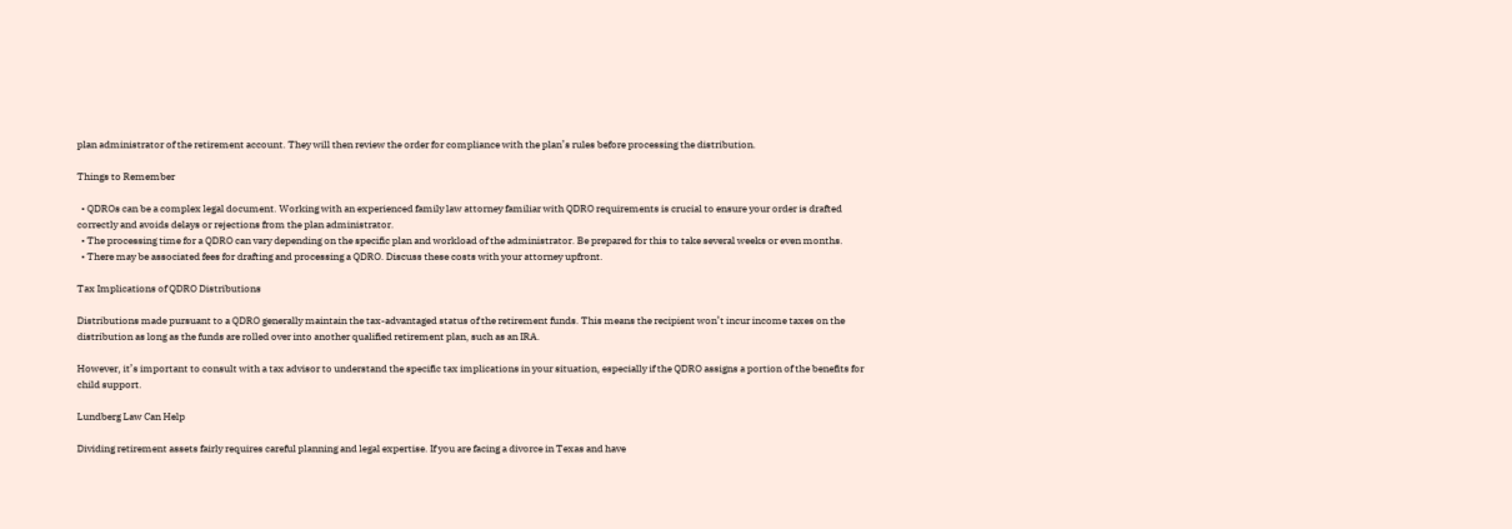plan administrator of the retirement account. They will then review the order for compliance with the plan’s rules before processing the distribution.

Things to Remember

  • QDROs can be a complex legal document. Working with an experienced family law attorney familiar with QDRO requirements is crucial to ensure your order is drafted correctly and avoids delays or rejections from the plan administrator.
  • The processing time for a QDRO can vary depending on the specific plan and workload of the administrator. Be prepared for this to take several weeks or even months.
  • There may be associated fees for drafting and processing a QDRO. Discuss these costs with your attorney upfront.

Tax Implications of QDRO Distributions

Distributions made pursuant to a QDRO generally maintain the tax-advantaged status of the retirement funds. This means the recipient won’t incur income taxes on the distribution as long as the funds are rolled over into another qualified retirement plan, such as an IRA.

However, it’s important to consult with a tax advisor to understand the specific tax implications in your situation, especially if the QDRO assigns a portion of the benefits for child support.

Lundberg Law Can Help

Dividing retirement assets fairly requires careful planning and legal expertise. If you are facing a divorce in Texas and have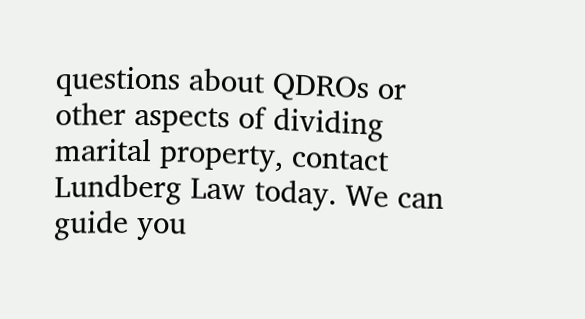questions about QDROs or other aspects of dividing marital property, contact Lundberg Law today. We can guide you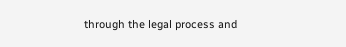through the legal process and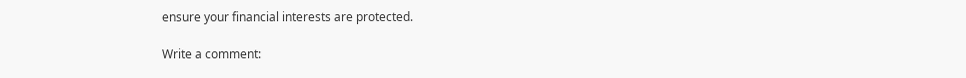ensure your financial interests are protected.

Write a comment: